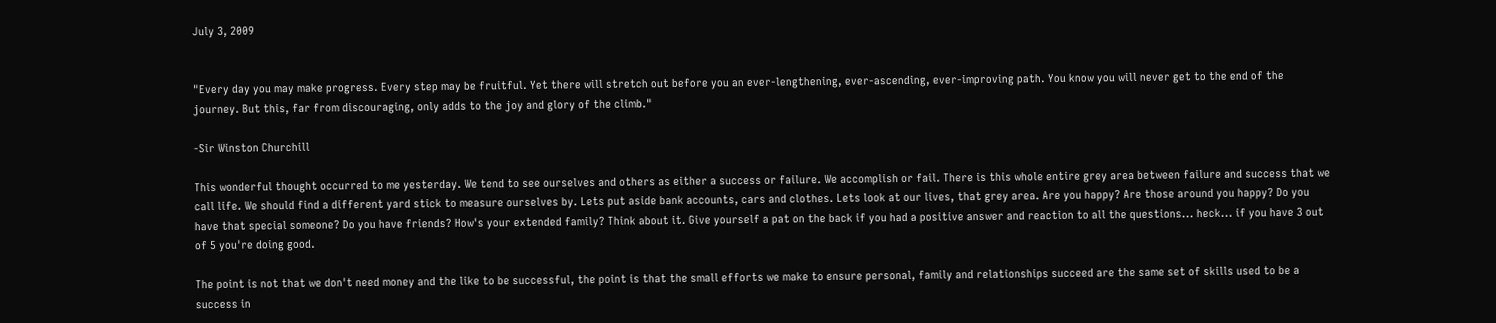July 3, 2009


"Every day you may make progress. Every step may be fruitful. Yet there will stretch out before you an ever-lengthening, ever-ascending, ever-improving path. You know you will never get to the end of the journey. But this, far from discouraging, only adds to the joy and glory of the climb."

-Sir Winston Churchill

This wonderful thought occurred to me yesterday. We tend to see ourselves and others as either a success or failure. We accomplish or fail. There is this whole entire grey area between failure and success that we call life. We should find a different yard stick to measure ourselves by. Lets put aside bank accounts, cars and clothes. Lets look at our lives, that grey area. Are you happy? Are those around you happy? Do you have that special someone? Do you have friends? How's your extended family? Think about it. Give yourself a pat on the back if you had a positive answer and reaction to all the questions... heck... if you have 3 out of 5 you're doing good.

The point is not that we don't need money and the like to be successful, the point is that the small efforts we make to ensure personal, family and relationships succeed are the same set of skills used to be a success in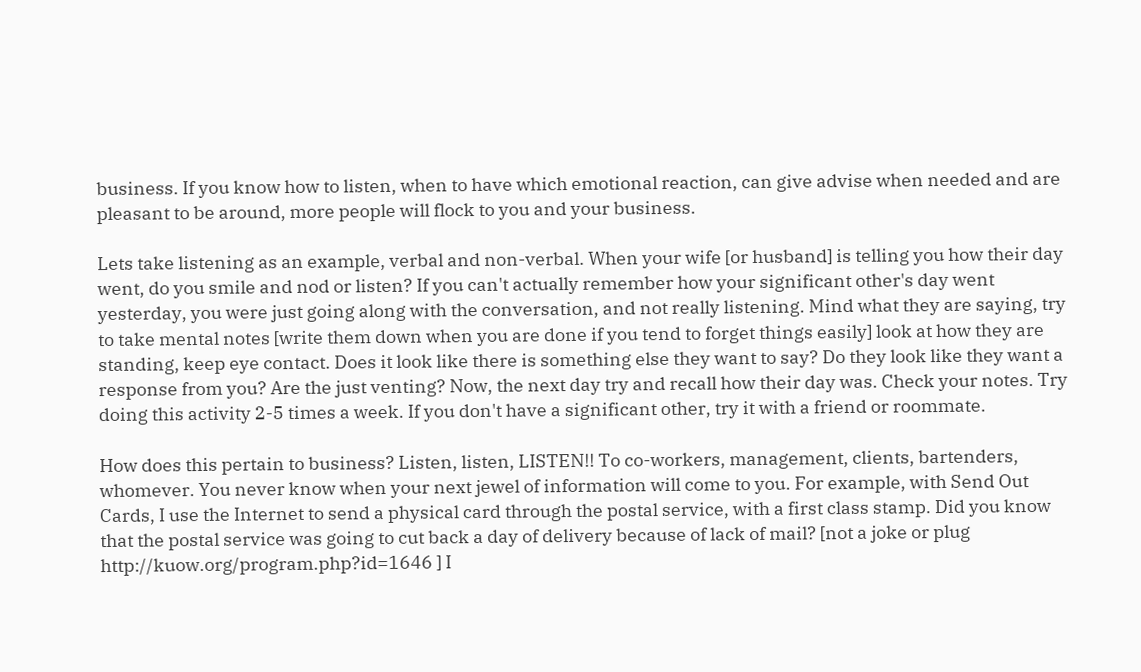business. If you know how to listen, when to have which emotional reaction, can give advise when needed and are pleasant to be around, more people will flock to you and your business.

Lets take listening as an example, verbal and non-verbal. When your wife [or husband] is telling you how their day went, do you smile and nod or listen? If you can't actually remember how your significant other's day went yesterday, you were just going along with the conversation, and not really listening. Mind what they are saying, try to take mental notes [write them down when you are done if you tend to forget things easily] look at how they are standing, keep eye contact. Does it look like there is something else they want to say? Do they look like they want a response from you? Are the just venting? Now, the next day try and recall how their day was. Check your notes. Try doing this activity 2-5 times a week. If you don't have a significant other, try it with a friend or roommate.

How does this pertain to business? Listen, listen, LISTEN!! To co-workers, management, clients, bartenders, whomever. You never know when your next jewel of information will come to you. For example, with Send Out Cards, I use the Internet to send a physical card through the postal service, with a first class stamp. Did you know that the postal service was going to cut back a day of delivery because of lack of mail? [not a joke or plug http://kuow.org/program.php?id=1646 ] I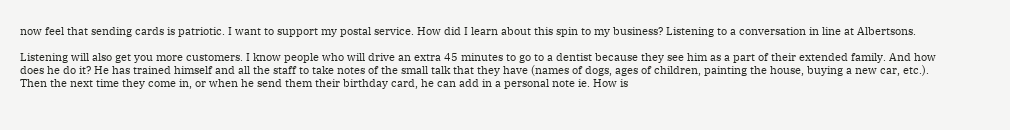now feel that sending cards is patriotic. I want to support my postal service. How did I learn about this spin to my business? Listening to a conversation in line at Albertsons.

Listening will also get you more customers. I know people who will drive an extra 45 minutes to go to a dentist because they see him as a part of their extended family. And how does he do it? He has trained himself and all the staff to take notes of the small talk that they have (names of dogs, ages of children, painting the house, buying a new car, etc.). Then the next time they come in, or when he send them their birthday card, he can add in a personal note ie. How is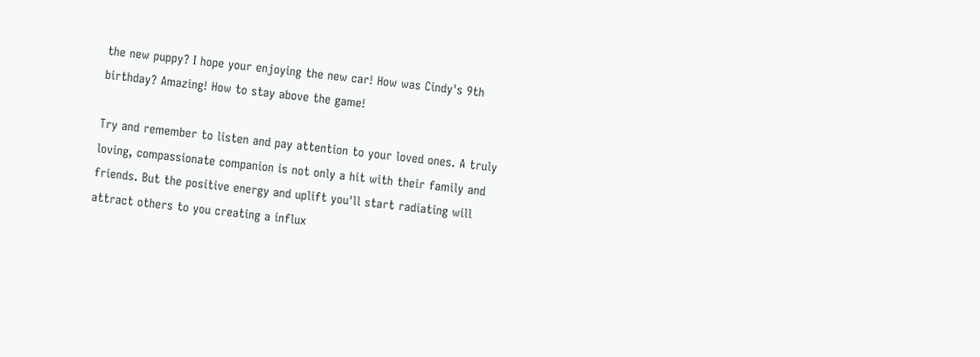the new puppy? I hope your enjoying the new car! How was Cindy's 9th birthday? Amazing! How to stay above the game!

Try and remember to listen and pay attention to your loved ones. A truly loving, compassionate companion is not only a hit with their family and friends. But the positive energy and uplift you'll start radiating will attract others to you creating a influx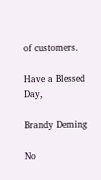of customers.

Have a Blessed Day,

Brandy Deming

No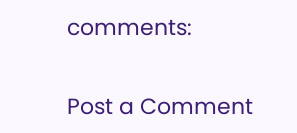comments:

Post a Comment